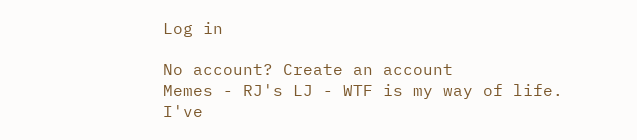Log in

No account? Create an account
Memes - RJ's LJ - WTF is my way of life.
I've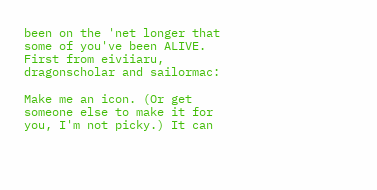been on the 'net longer that some of you've been ALIVE.
First from eiviiaru, dragonscholar and sailormac:

Make me an icon. (Or get someone else to make it for you, I'm not picky.) It can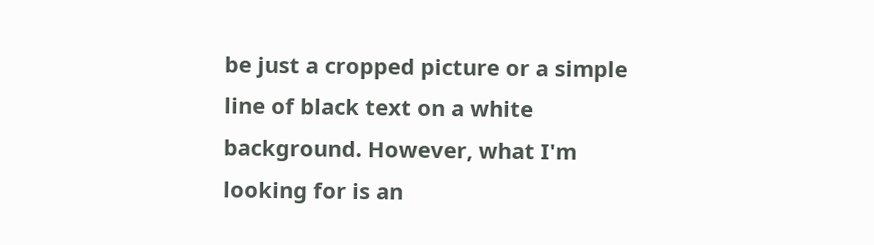be just a cropped picture or a simple line of black text on a white background. However, what I'm looking for is an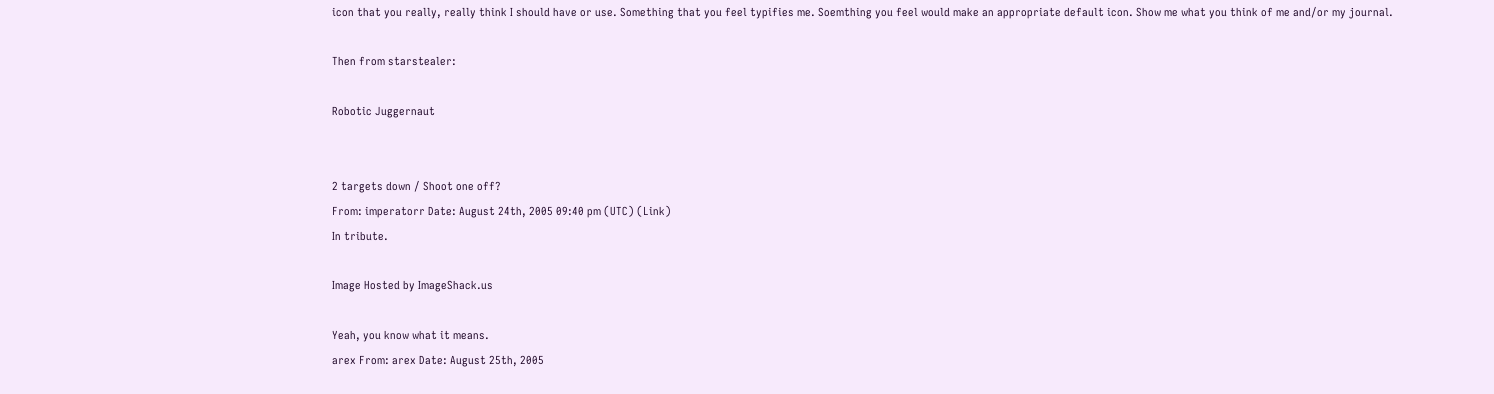icon that you really, really think I should have or use. Something that you feel typifies me. Soemthing you feel would make an appropriate default icon. Show me what you think of me and/or my journal.

Then from starstealer:

Robotic Juggernaut


2 targets down / Shoot one off?
From: imperatorr Date: August 24th, 2005 09:40 pm (UTC) (Link)
In tribute.

Image Hosted by ImageShack.us

Yeah, you know what it means.
arex From: arex Date: August 25th, 2005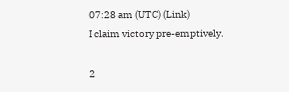07:28 am (UTC) (Link)
I claim victory pre-emptively.

2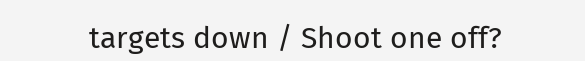targets down / Shoot one off?